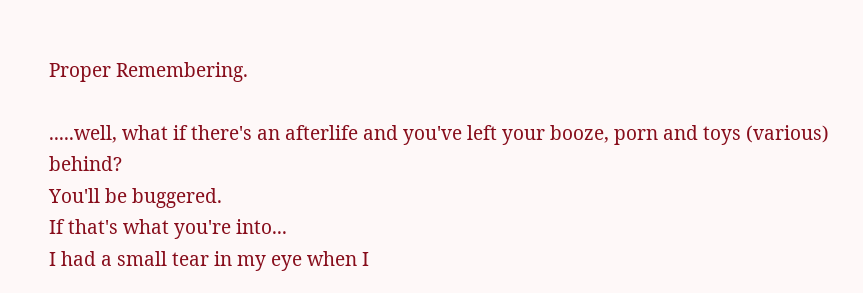Proper Remembering.

.....well, what if there's an afterlife and you've left your booze, porn and toys (various) behind?
You'll be buggered.
If that's what you're into...
I had a small tear in my eye when I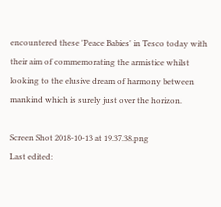encountered these 'Peace Babies' in Tesco today with their aim of commemorating the armistice whilst looking to the elusive dream of harmony between mankind which is surely just over the horizon.

Screen Shot 2018-10-13 at 19.37.38.png
Last edited: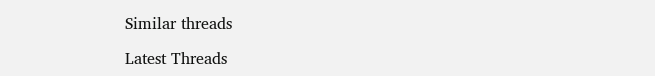Similar threads

Latest Threads